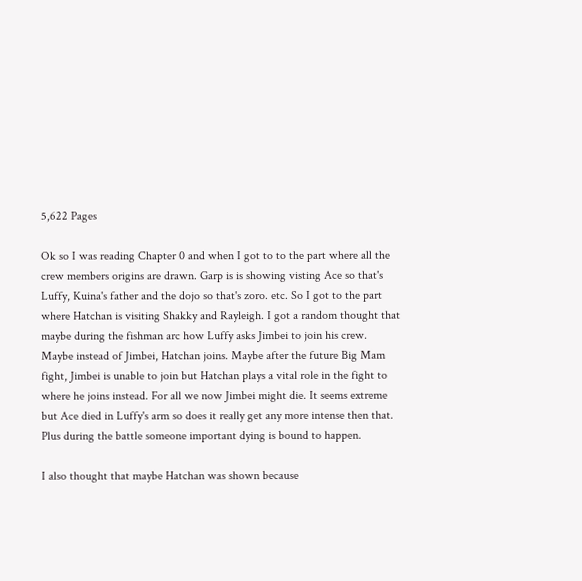5,622 Pages

Ok so I was reading Chapter 0 and when I got to to the part where all the crew members origins are drawn. Garp is is showing visting Ace so that's Luffy, Kuina's father and the dojo so that's zoro. etc. So I got to the part where Hatchan is visiting Shakky and Rayleigh. I got a random thought that maybe during the fishman arc how Luffy asks Jimbei to join his crew. Maybe instead of Jimbei, Hatchan joins. Maybe after the future Big Mam fight, Jimbei is unable to join but Hatchan plays a vital role in the fight to where he joins instead. For all we now Jimbei might die. It seems extreme but Ace died in Luffy's arm so does it really get any more intense then that. Plus during the battle someone important dying is bound to happen.

I also thought that maybe Hatchan was shown because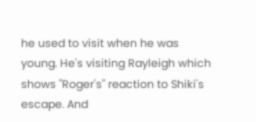he used to visit when he was young. He's visiting Rayleigh which shows "Roger's" reaction to Shiki's escape. And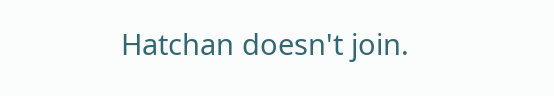Hatchan doesn't join.